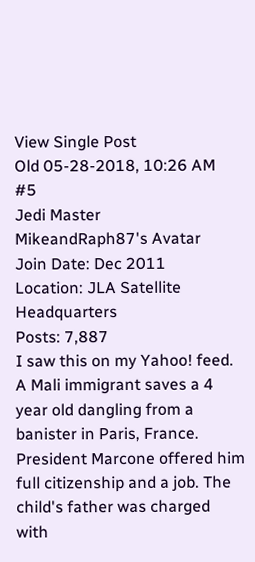View Single Post
Old 05-28-2018, 10:26 AM   #5
Jedi Master
MikeandRaph87's Avatar
Join Date: Dec 2011
Location: JLA Satellite Headquarters
Posts: 7,887
I saw this on my Yahoo! feed. A Mali immigrant saves a 4 year old dangling from a banister in Paris, France. President Marcone offered him full citizenship and a job. The child's father was charged with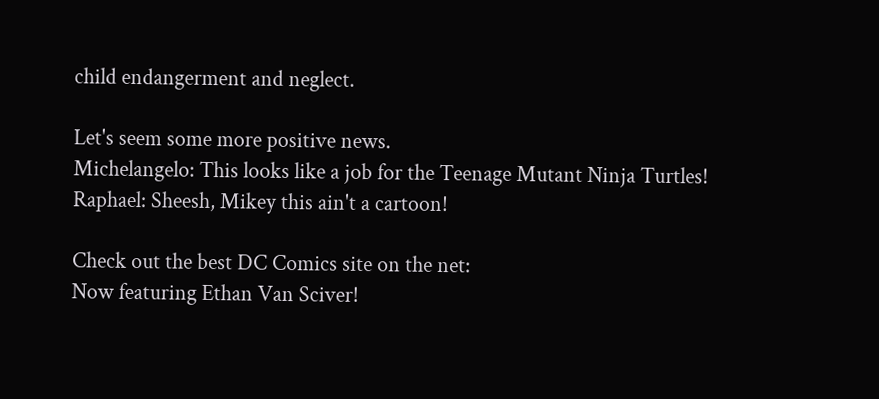child endangerment and neglect.

Let's seem some more positive news.
Michelangelo: This looks like a job for the Teenage Mutant Ninja Turtles!
Raphael: Sheesh, Mikey this ain't a cartoon!

Check out the best DC Comics site on the net:
Now featuring Ethan Van Sciver!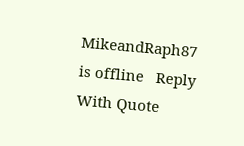MikeandRaph87 is offline   Reply With Quote